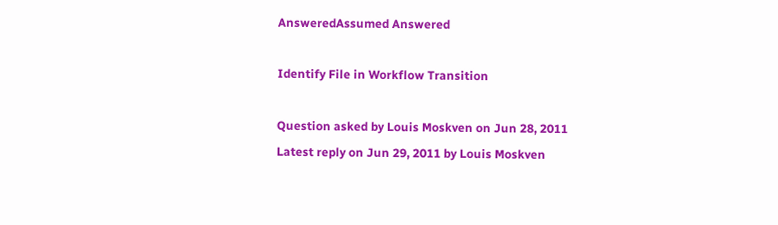AnsweredAssumed Answered

Identify File in Workflow Transition

Question asked by Louis Moskven on Jun 28, 2011
Latest reply on Jun 29, 2011 by Louis Moskven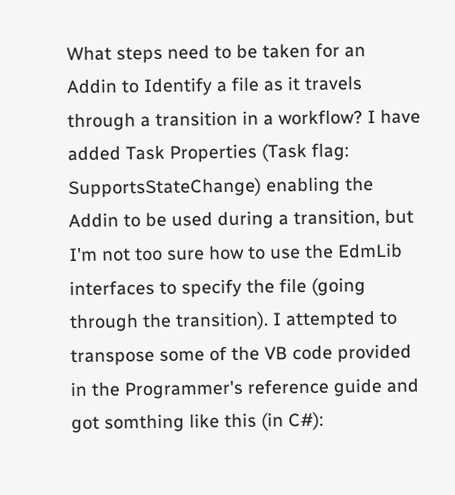What steps need to be taken for an Addin to Identify a file as it travels through a transition in a workflow? I have added Task Properties (Task flag: SupportsStateChange) enabling the Addin to be used during a transition, but I'm not too sure how to use the EdmLib interfaces to specify the file (going through the transition). I attempted to transpose some of the VB code provided in the Programmer's reference guide and got somthing like this (in C#):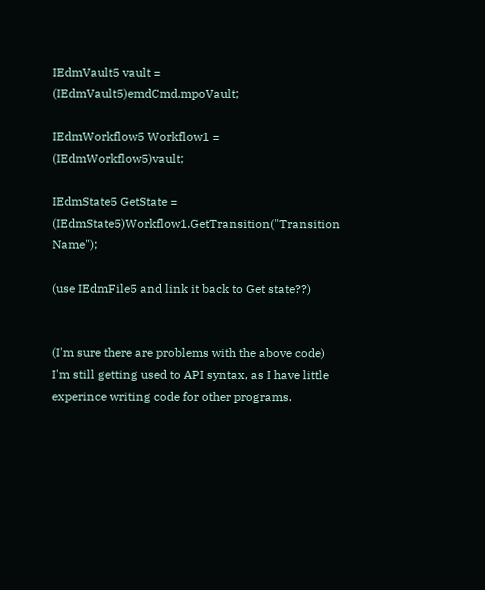IEdmVault5 vault = (IEdmVault5)emdCmd.mpoVault;

IEdmWorkflow5 Workflow1 = (IEdmWorkflow5)vault;

IEdmState5 GetState = (IEdmState5)Workflow1.GetTransition("Transition Name");

(use IEdmFile5 and link it back to Get state??)


(I'm sure there are problems with the above code) I'm still getting used to API syntax, as I have little experince writing code for other programs.